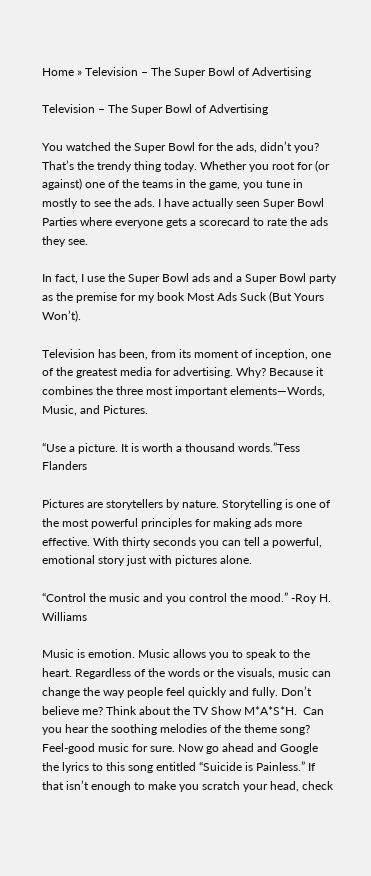Home » Television – The Super Bowl of Advertising

Television – The Super Bowl of Advertising

You watched the Super Bowl for the ads, didn’t you? That’s the trendy thing today. Whether you root for (or against) one of the teams in the game, you tune in mostly to see the ads. I have actually seen Super Bowl Parties where everyone gets a scorecard to rate the ads they see.

In fact, I use the Super Bowl ads and a Super Bowl party as the premise for my book Most Ads Suck (But Yours Won’t).

Television has been, from its moment of inception, one of the greatest media for advertising. Why? Because it combines the three most important elements—Words, Music, and Pictures.

“Use a picture. It is worth a thousand words.”Tess Flanders

Pictures are storytellers by nature. Storytelling is one of the most powerful principles for making ads more effective. With thirty seconds you can tell a powerful, emotional story just with pictures alone.

“Control the music and you control the mood.” -Roy H. Williams

Music is emotion. Music allows you to speak to the heart. Regardless of the words or the visuals, music can change the way people feel quickly and fully. Don’t believe me? Think about the TV Show M*A*S*H.  Can you hear the soothing melodies of the theme song? Feel-good music for sure. Now go ahead and Google the lyrics to this song entitled “Suicide is Painless.” If that isn’t enough to make you scratch your head, check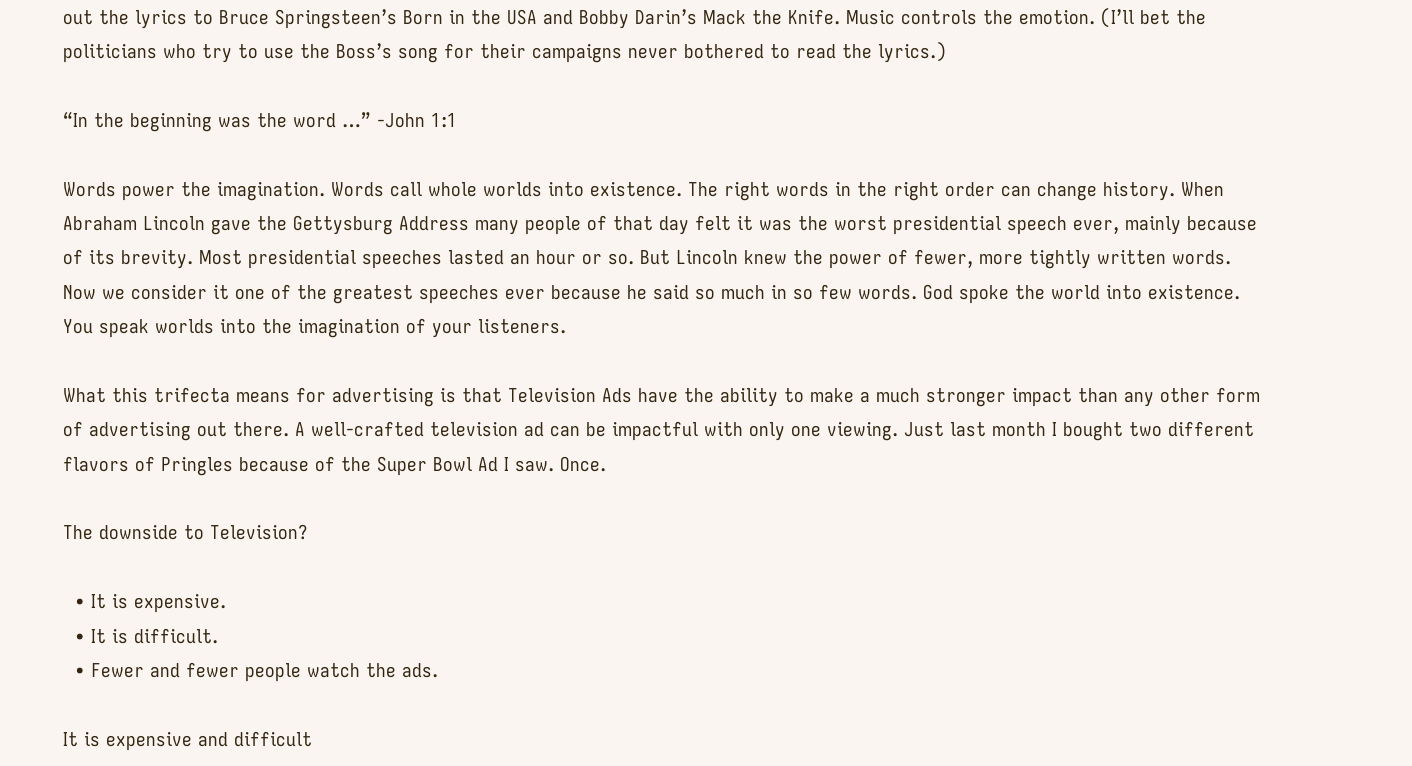out the lyrics to Bruce Springsteen’s Born in the USA and Bobby Darin’s Mack the Knife. Music controls the emotion. (I’ll bet the politicians who try to use the Boss’s song for their campaigns never bothered to read the lyrics.)

“In the beginning was the word …” -John 1:1

Words power the imagination. Words call whole worlds into existence. The right words in the right order can change history. When Abraham Lincoln gave the Gettysburg Address many people of that day felt it was the worst presidential speech ever, mainly because of its brevity. Most presidential speeches lasted an hour or so. But Lincoln knew the power of fewer, more tightly written words. Now we consider it one of the greatest speeches ever because he said so much in so few words. God spoke the world into existence. You speak worlds into the imagination of your listeners.

What this trifecta means for advertising is that Television Ads have the ability to make a much stronger impact than any other form of advertising out there. A well-crafted television ad can be impactful with only one viewing. Just last month I bought two different flavors of Pringles because of the Super Bowl Ad I saw. Once.

The downside to Television?

  • It is expensive.
  • It is difficult.
  • Fewer and fewer people watch the ads.

It is expensive and difficult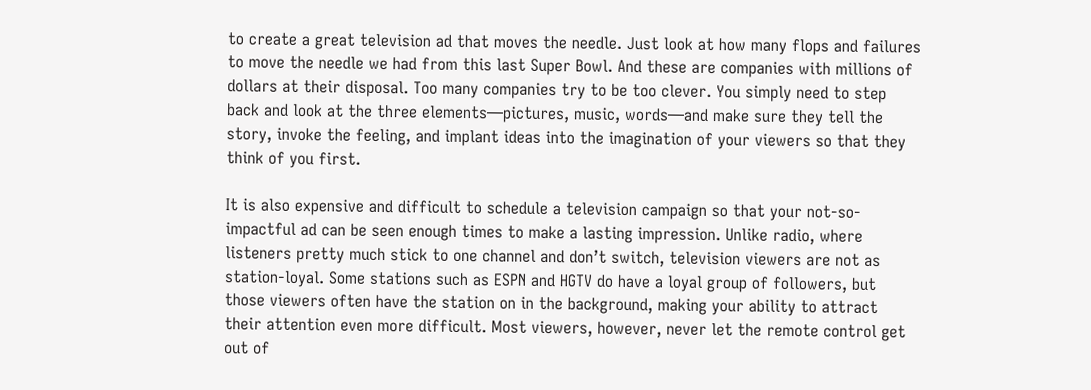to create a great television ad that moves the needle. Just look at how many flops and failures to move the needle we had from this last Super Bowl. And these are companies with millions of dollars at their disposal. Too many companies try to be too clever. You simply need to step back and look at the three elements—pictures, music, words—and make sure they tell the story, invoke the feeling, and implant ideas into the imagination of your viewers so that they think of you first.

It is also expensive and difficult to schedule a television campaign so that your not-so-impactful ad can be seen enough times to make a lasting impression. Unlike radio, where listeners pretty much stick to one channel and don’t switch, television viewers are not as station-loyal. Some stations such as ESPN and HGTV do have a loyal group of followers, but those viewers often have the station on in the background, making your ability to attract their attention even more difficult. Most viewers, however, never let the remote control get out of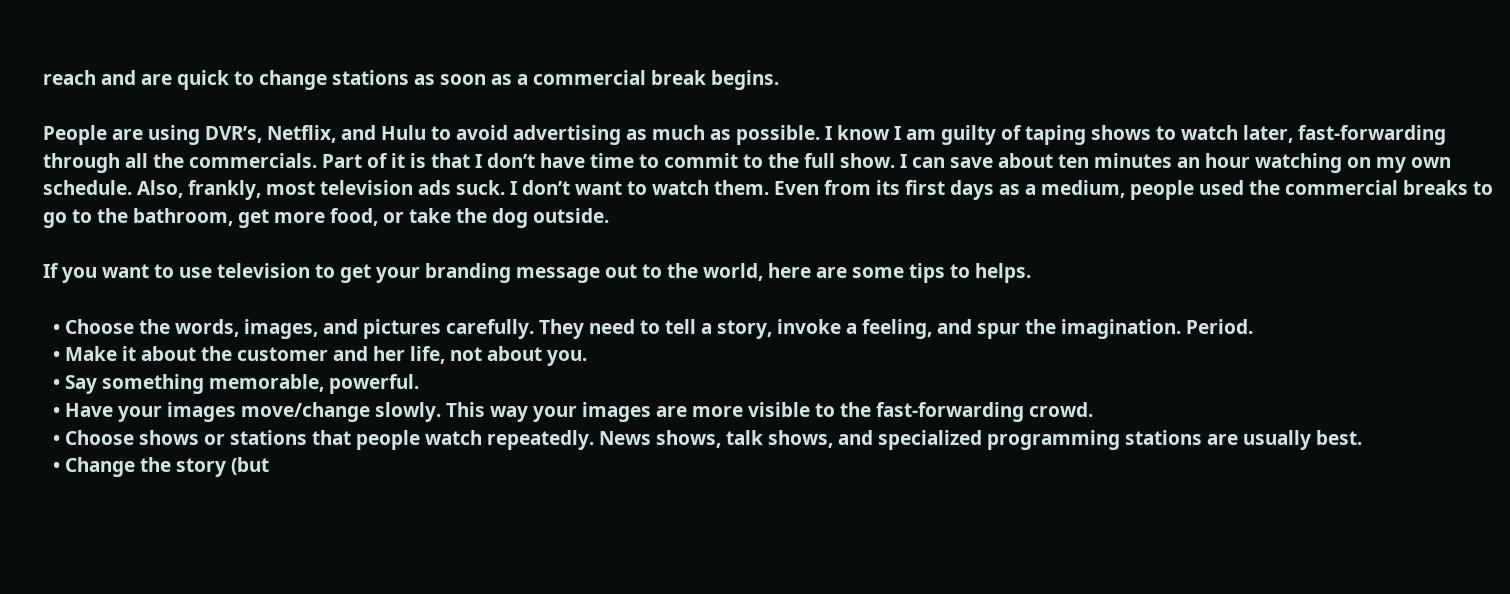reach and are quick to change stations as soon as a commercial break begins.

People are using DVR’s, Netflix, and Hulu to avoid advertising as much as possible. I know I am guilty of taping shows to watch later, fast-forwarding through all the commercials. Part of it is that I don’t have time to commit to the full show. I can save about ten minutes an hour watching on my own schedule. Also, frankly, most television ads suck. I don’t want to watch them. Even from its first days as a medium, people used the commercial breaks to go to the bathroom, get more food, or take the dog outside.

If you want to use television to get your branding message out to the world, here are some tips to helps.

  • Choose the words, images, and pictures carefully. They need to tell a story, invoke a feeling, and spur the imagination. Period.
  • Make it about the customer and her life, not about you.
  • Say something memorable, powerful.
  • Have your images move/change slowly. This way your images are more visible to the fast-forwarding crowd.
  • Choose shows or stations that people watch repeatedly. News shows, talk shows, and specialized programming stations are usually best.
  • Change the story (but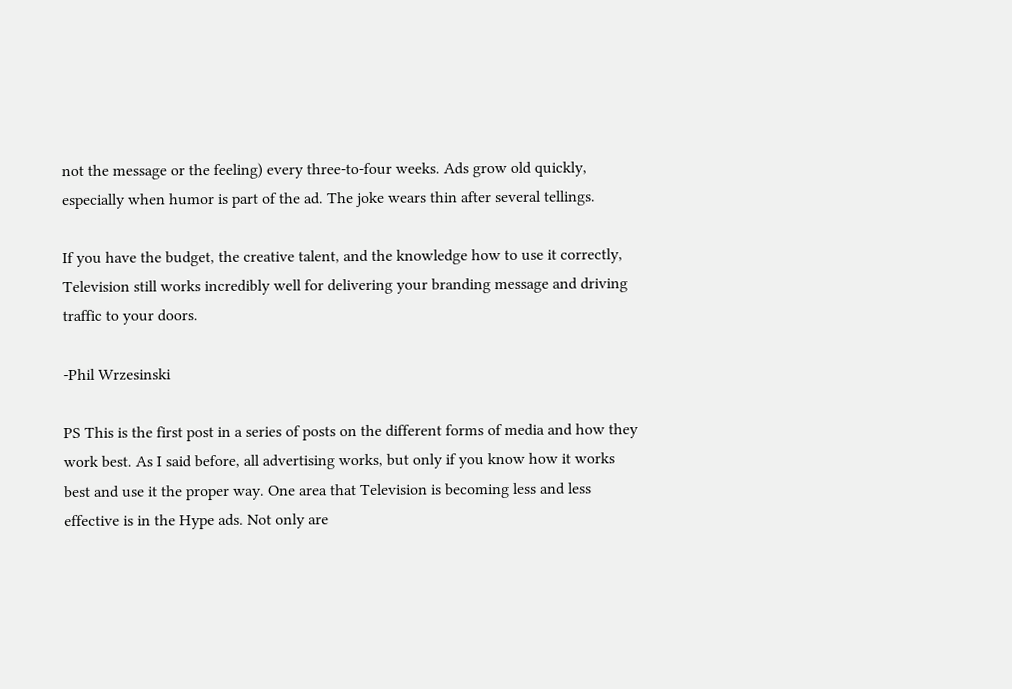not the message or the feeling) every three-to-four weeks. Ads grow old quickly, especially when humor is part of the ad. The joke wears thin after several tellings.

If you have the budget, the creative talent, and the knowledge how to use it correctly, Television still works incredibly well for delivering your branding message and driving traffic to your doors.

-Phil Wrzesinski

PS This is the first post in a series of posts on the different forms of media and how they work best. As I said before, all advertising works, but only if you know how it works best and use it the proper way. One area that Television is becoming less and less effective is in the Hype ads. Not only are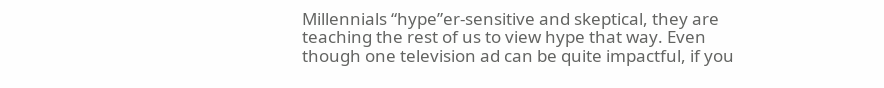Millennials “hype”er-sensitive and skeptical, they are teaching the rest of us to view hype that way. Even though one television ad can be quite impactful, if you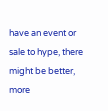have an event or sale to hype, there might be better, more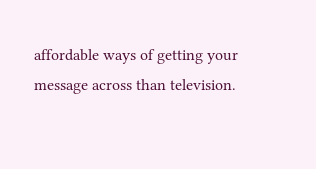affordable ways of getting your message across than television.